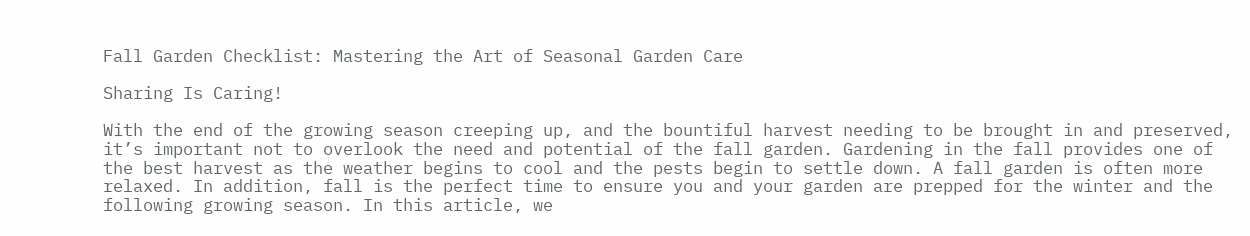Fall Garden Checklist: Mastering the Art of Seasonal Garden Care

Sharing Is Caring!

With the end of the growing season creeping up, and the bountiful harvest needing to be brought in and preserved, it’s important not to overlook the need and potential of the fall garden. Gardening in the fall provides one of the best harvest as the weather begins to cool and the pests begin to settle down. A fall garden is often more relaxed. In addition, fall is the perfect time to ensure you and your garden are prepped for the winter and the following growing season. In this article, we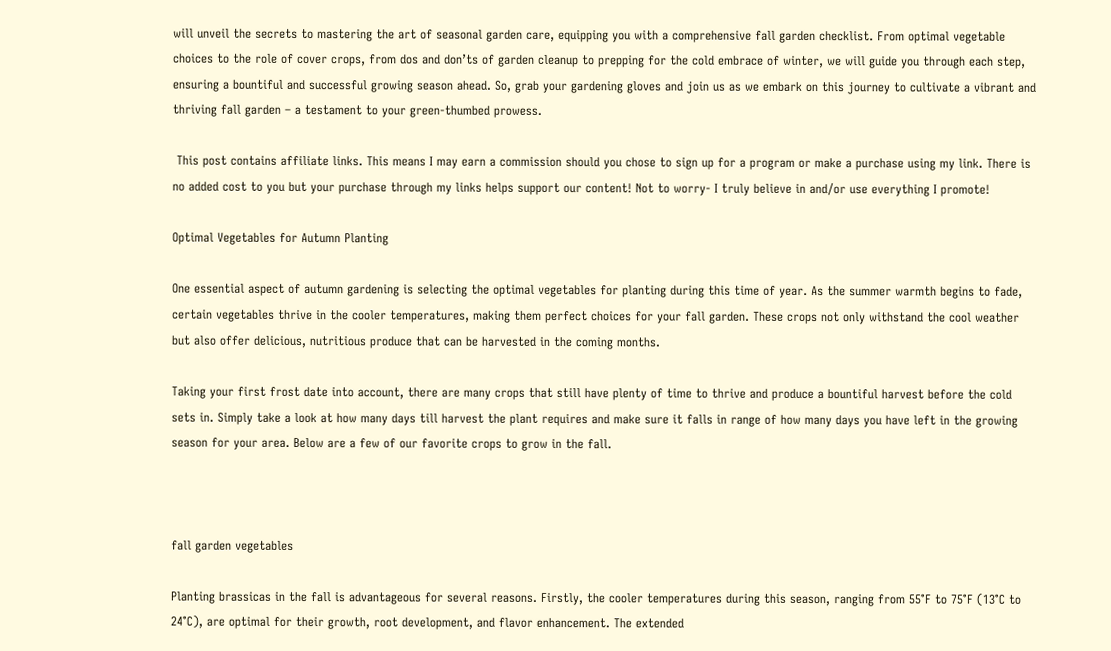will unveil the secrets to mastering the art of seasonal garden care, equipping you with a comprehensive fall garden checklist. From optimal vegetable choices to the role of cover crops, from dos and don’ts of garden cleanup to prepping for the cold embrace of winter, we will guide you through each step, ensuring a bountiful and successful growing season ahead. So, grab your gardening gloves and join us as we embark on this journey to cultivate a vibrant and thriving fall garden – a testament to your green-thumbed prowess.

 This post contains affiliate links. This means I may earn a commission should you chose to sign up for a program or make a purchase using my link. There is no added cost to you but your purchase through my links helps support our content! Not to worry- I truly believe in and/or use everything I promote!

Optimal Vegetables for Autumn Planting

One essential aspect of autumn gardening is selecting the optimal vegetables for planting during this time of year. As the summer warmth begins to fade, certain vegetables thrive in the cooler temperatures, making them perfect choices for your fall garden. These crops not only withstand the cool weather but also offer delicious, nutritious produce that can be harvested in the coming months.

Taking your first frost date into account, there are many crops that still have plenty of time to thrive and produce a bountiful harvest before the cold sets in. Simply take a look at how many days till harvest the plant requires and make sure it falls in range of how many days you have left in the growing season for your area. Below are a few of our favorite crops to grow in the fall.



fall garden vegetables

Planting brassicas in the fall is advantageous for several reasons. Firstly, the cooler temperatures during this season, ranging from 55°F to 75°F (13°C to 24°C), are optimal for their growth, root development, and flavor enhancement. The extended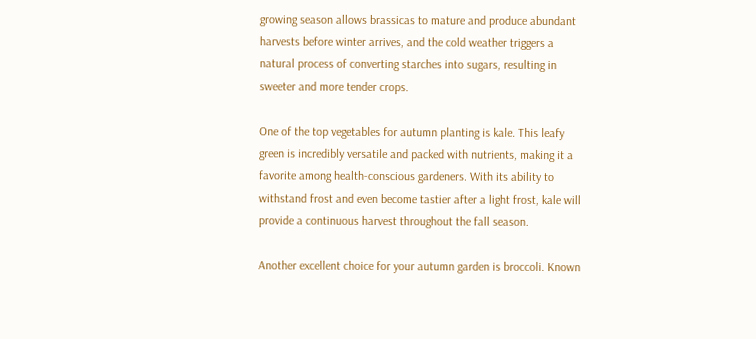growing season allows brassicas to mature and produce abundant harvests before winter arrives, and the cold weather triggers a natural process of converting starches into sugars, resulting in sweeter and more tender crops.

One of the top vegetables for autumn planting is kale. This leafy green is incredibly versatile and packed with nutrients, making it a favorite among health-conscious gardeners. With its ability to withstand frost and even become tastier after a light frost, kale will provide a continuous harvest throughout the fall season.

Another excellent choice for your autumn garden is broccoli. Known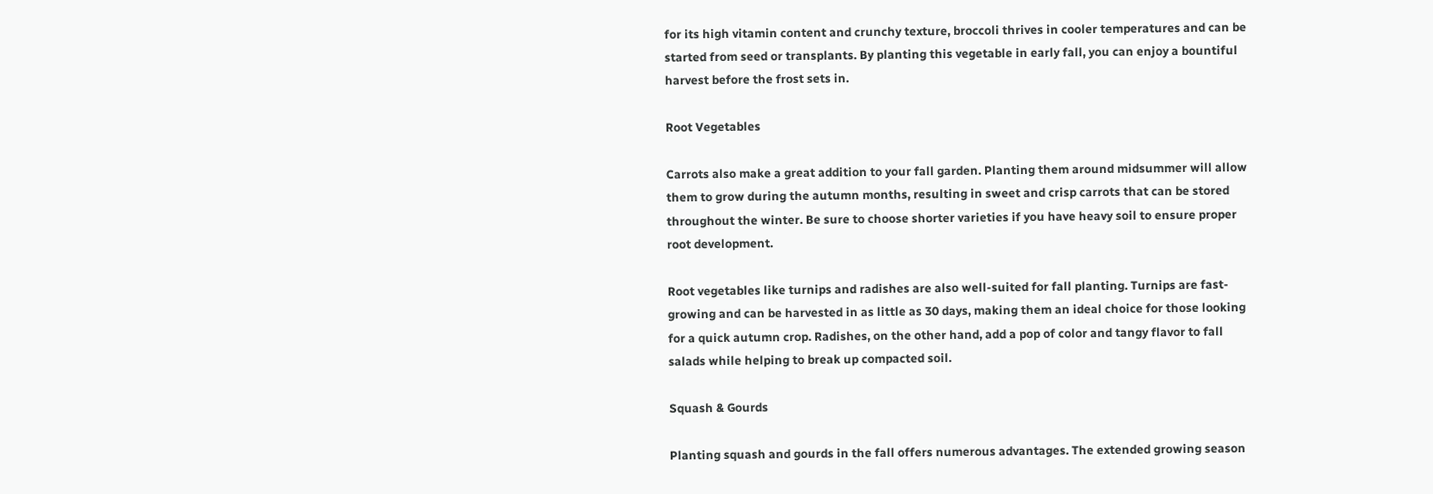for its high vitamin content and crunchy texture, broccoli thrives in cooler temperatures and can be started from seed or transplants. By planting this vegetable in early fall, you can enjoy a bountiful harvest before the frost sets in.

Root Vegetables

Carrots also make a great addition to your fall garden. Planting them around midsummer will allow them to grow during the autumn months, resulting in sweet and crisp carrots that can be stored throughout the winter. Be sure to choose shorter varieties if you have heavy soil to ensure proper root development.

Root vegetables like turnips and radishes are also well-suited for fall planting. Turnips are fast-growing and can be harvested in as little as 30 days, making them an ideal choice for those looking for a quick autumn crop. Radishes, on the other hand, add a pop of color and tangy flavor to fall salads while helping to break up compacted soil.

Squash & Gourds

Planting squash and gourds in the fall offers numerous advantages. The extended growing season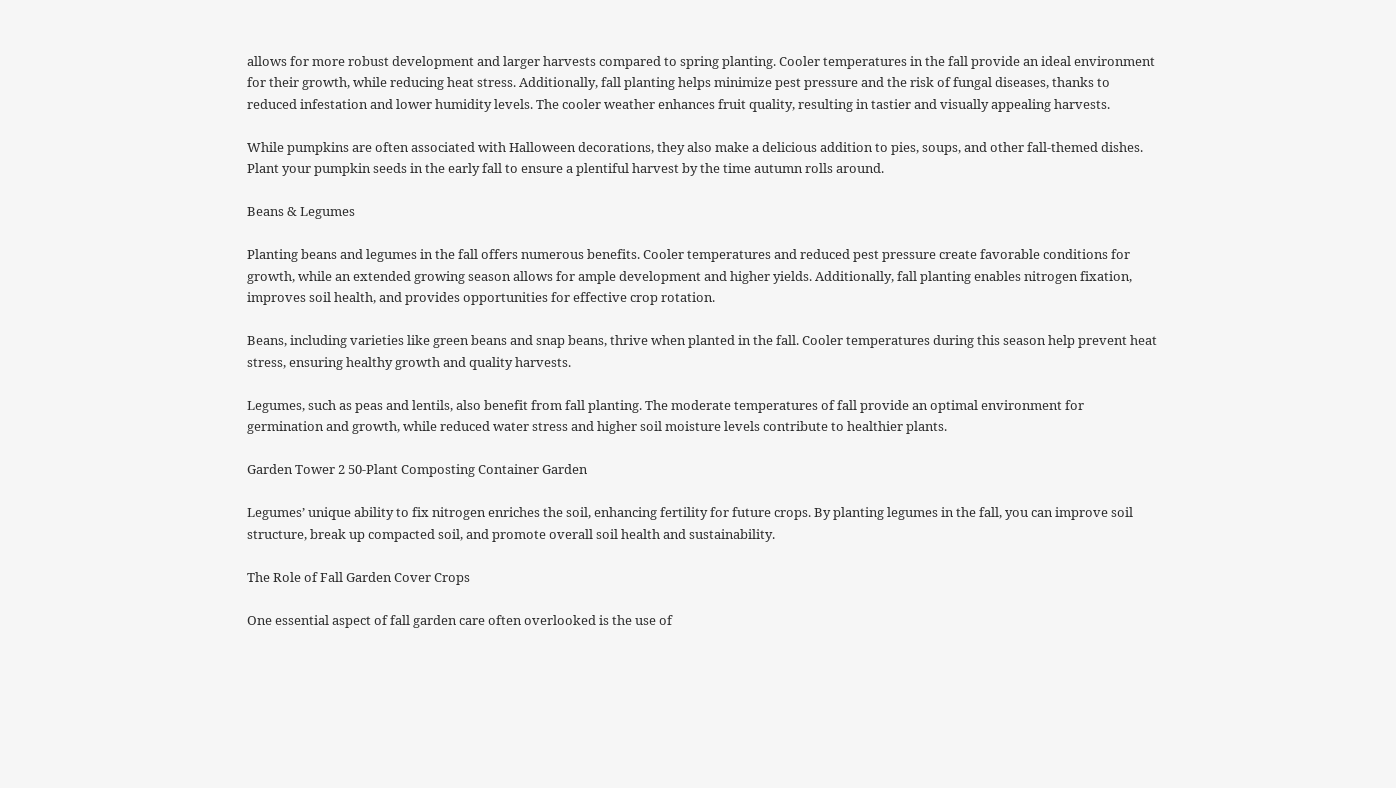allows for more robust development and larger harvests compared to spring planting. Cooler temperatures in the fall provide an ideal environment for their growth, while reducing heat stress. Additionally, fall planting helps minimize pest pressure and the risk of fungal diseases, thanks to reduced infestation and lower humidity levels. The cooler weather enhances fruit quality, resulting in tastier and visually appealing harvests.

While pumpkins are often associated with Halloween decorations, they also make a delicious addition to pies, soups, and other fall-themed dishes. Plant your pumpkin seeds in the early fall to ensure a plentiful harvest by the time autumn rolls around.

Beans & Legumes

Planting beans and legumes in the fall offers numerous benefits. Cooler temperatures and reduced pest pressure create favorable conditions for growth, while an extended growing season allows for ample development and higher yields. Additionally, fall planting enables nitrogen fixation, improves soil health, and provides opportunities for effective crop rotation.

Beans, including varieties like green beans and snap beans, thrive when planted in the fall. Cooler temperatures during this season help prevent heat stress, ensuring healthy growth and quality harvests.

Legumes, such as peas and lentils, also benefit from fall planting. The moderate temperatures of fall provide an optimal environment for germination and growth, while reduced water stress and higher soil moisture levels contribute to healthier plants.

Garden Tower 2 50-Plant Composting Container Garden

Legumes’ unique ability to fix nitrogen enriches the soil, enhancing fertility for future crops. By planting legumes in the fall, you can improve soil structure, break up compacted soil, and promote overall soil health and sustainability.

The Role of Fall Garden Cover Crops

One essential aspect of fall garden care often overlooked is the use of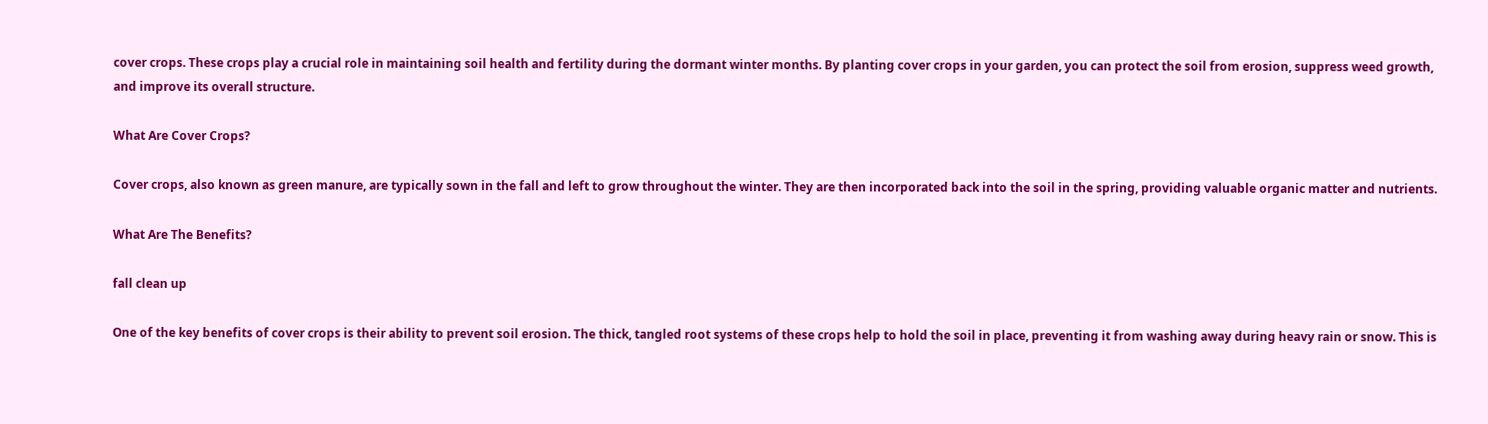cover crops. These crops play a crucial role in maintaining soil health and fertility during the dormant winter months. By planting cover crops in your garden, you can protect the soil from erosion, suppress weed growth, and improve its overall structure.

What Are Cover Crops?

Cover crops, also known as green manure, are typically sown in the fall and left to grow throughout the winter. They are then incorporated back into the soil in the spring, providing valuable organic matter and nutrients.

What Are The Benefits?

fall clean up

One of the key benefits of cover crops is their ability to prevent soil erosion. The thick, tangled root systems of these crops help to hold the soil in place, preventing it from washing away during heavy rain or snow. This is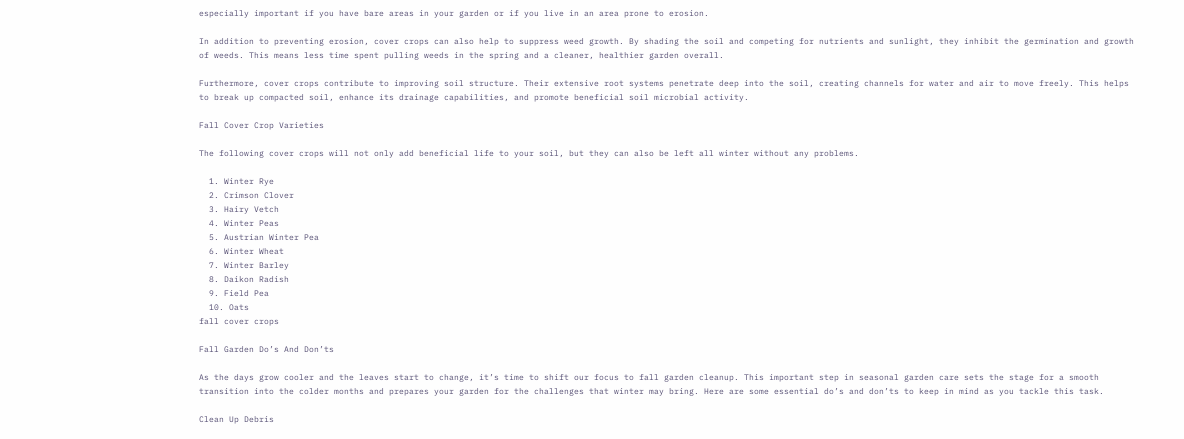especially important if you have bare areas in your garden or if you live in an area prone to erosion.

In addition to preventing erosion, cover crops can also help to suppress weed growth. By shading the soil and competing for nutrients and sunlight, they inhibit the germination and growth of weeds. This means less time spent pulling weeds in the spring and a cleaner, healthier garden overall.

Furthermore, cover crops contribute to improving soil structure. Their extensive root systems penetrate deep into the soil, creating channels for water and air to move freely. This helps to break up compacted soil, enhance its drainage capabilities, and promote beneficial soil microbial activity.

Fall Cover Crop Varieties

The following cover crops will not only add beneficial life to your soil, but they can also be left all winter without any problems.

  1. Winter Rye
  2. Crimson Clover
  3. Hairy Vetch
  4. Winter Peas
  5. Austrian Winter Pea
  6. Winter Wheat
  7. Winter Barley
  8. Daikon Radish
  9. Field Pea
  10. Oats
fall cover crops

Fall Garden Do’s And Don’ts

As the days grow cooler and the leaves start to change, it’s time to shift our focus to fall garden cleanup. This important step in seasonal garden care sets the stage for a smooth transition into the colder months and prepares your garden for the challenges that winter may bring. Here are some essential do’s and don’ts to keep in mind as you tackle this task.

Clean Up Debris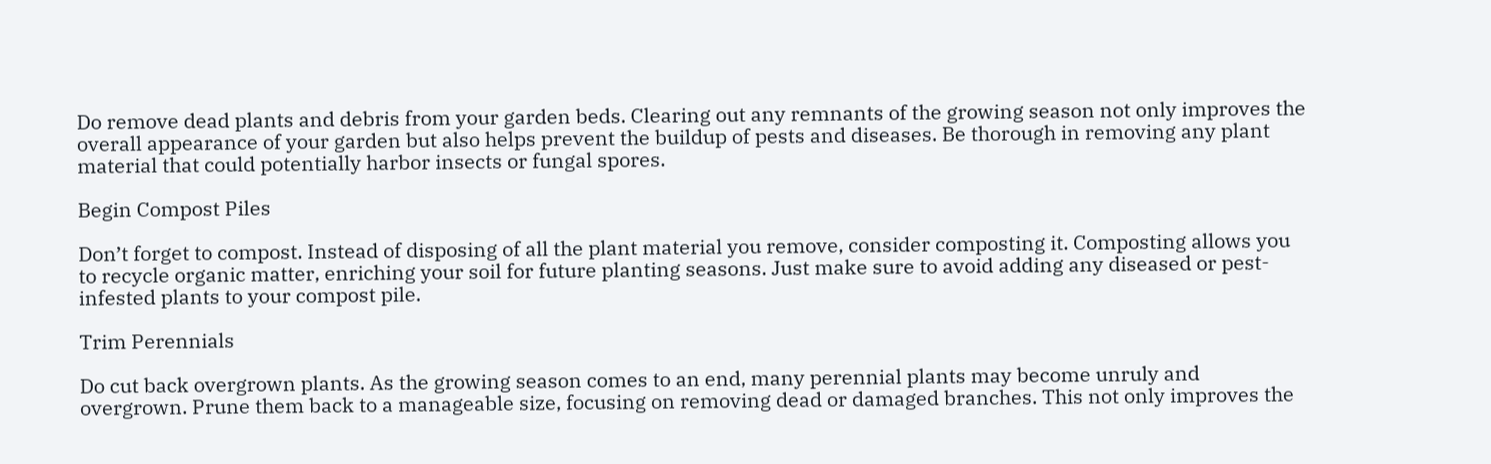Do remove dead plants and debris from your garden beds. Clearing out any remnants of the growing season not only improves the overall appearance of your garden but also helps prevent the buildup of pests and diseases. Be thorough in removing any plant material that could potentially harbor insects or fungal spores.

Begin Compost Piles

Don’t forget to compost. Instead of disposing of all the plant material you remove, consider composting it. Composting allows you to recycle organic matter, enriching your soil for future planting seasons. Just make sure to avoid adding any diseased or pest-infested plants to your compost pile.

Trim Perennials

Do cut back overgrown plants. As the growing season comes to an end, many perennial plants may become unruly and overgrown. Prune them back to a manageable size, focusing on removing dead or damaged branches. This not only improves the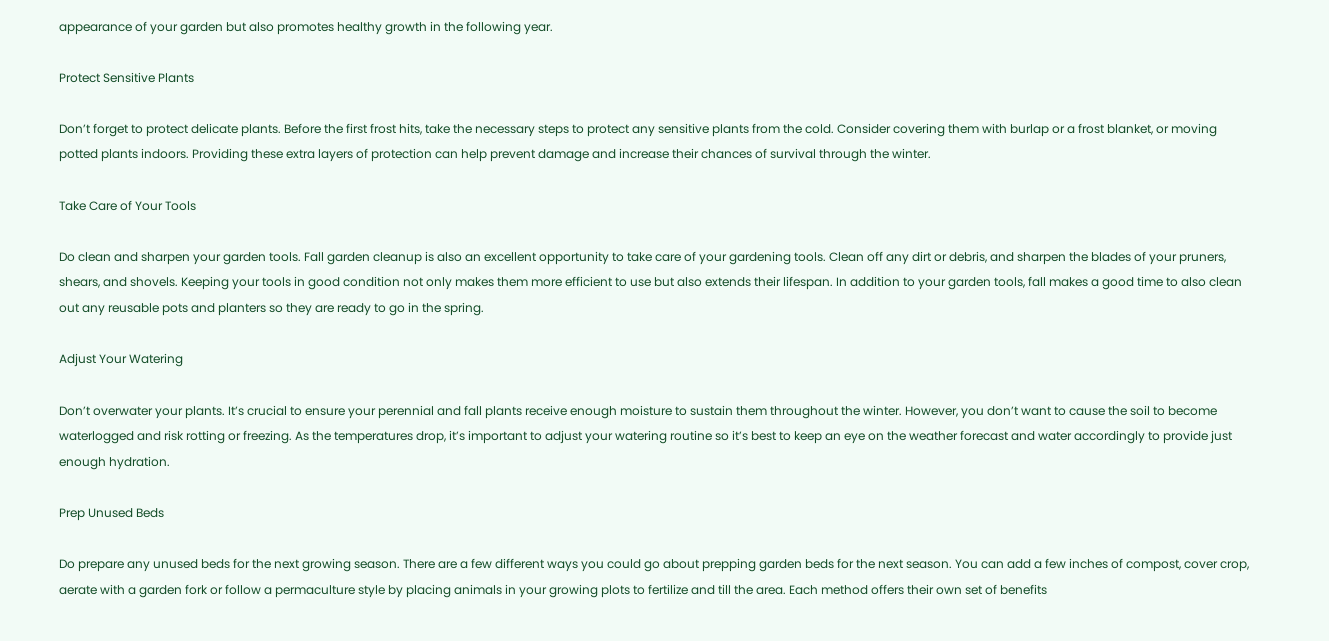appearance of your garden but also promotes healthy growth in the following year.

Protect Sensitive Plants

Don’t forget to protect delicate plants. Before the first frost hits, take the necessary steps to protect any sensitive plants from the cold. Consider covering them with burlap or a frost blanket, or moving potted plants indoors. Providing these extra layers of protection can help prevent damage and increase their chances of survival through the winter.

Take Care of Your Tools

Do clean and sharpen your garden tools. Fall garden cleanup is also an excellent opportunity to take care of your gardening tools. Clean off any dirt or debris, and sharpen the blades of your pruners, shears, and shovels. Keeping your tools in good condition not only makes them more efficient to use but also extends their lifespan. In addition to your garden tools, fall makes a good time to also clean out any reusable pots and planters so they are ready to go in the spring.

Adjust Your Watering

Don’t overwater your plants. It’s crucial to ensure your perennial and fall plants receive enough moisture to sustain them throughout the winter. However, you don’t want to cause the soil to become waterlogged and risk rotting or freezing. As the temperatures drop, it’s important to adjust your watering routine so it’s best to keep an eye on the weather forecast and water accordingly to provide just enough hydration.

Prep Unused Beds

Do prepare any unused beds for the next growing season. There are a few different ways you could go about prepping garden beds for the next season. You can add a few inches of compost, cover crop, aerate with a garden fork or follow a permaculture style by placing animals in your growing plots to fertilize and till the area. Each method offers their own set of benefits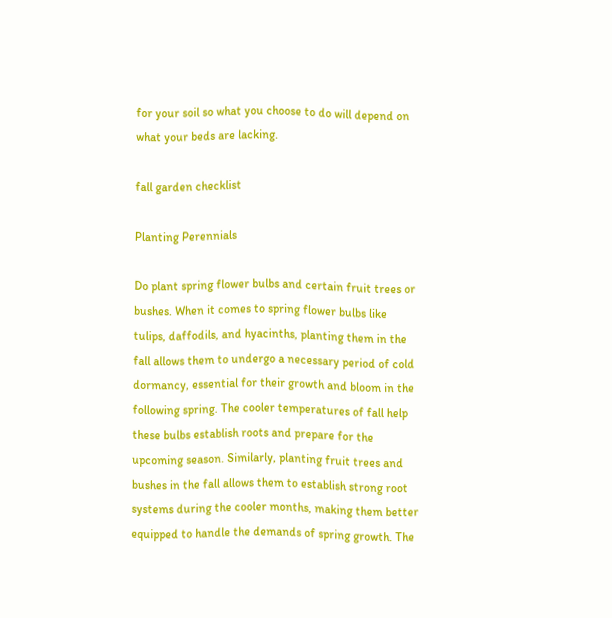for your soil so what you choose to do will depend on what your beds are lacking.

fall garden checklist

Planting Perennials

Do plant spring flower bulbs and certain fruit trees or bushes. When it comes to spring flower bulbs like tulips, daffodils, and hyacinths, planting them in the fall allows them to undergo a necessary period of cold dormancy, essential for their growth and bloom in the following spring. The cooler temperatures of fall help these bulbs establish roots and prepare for the upcoming season. Similarly, planting fruit trees and bushes in the fall allows them to establish strong root systems during the cooler months, making them better equipped to handle the demands of spring growth. The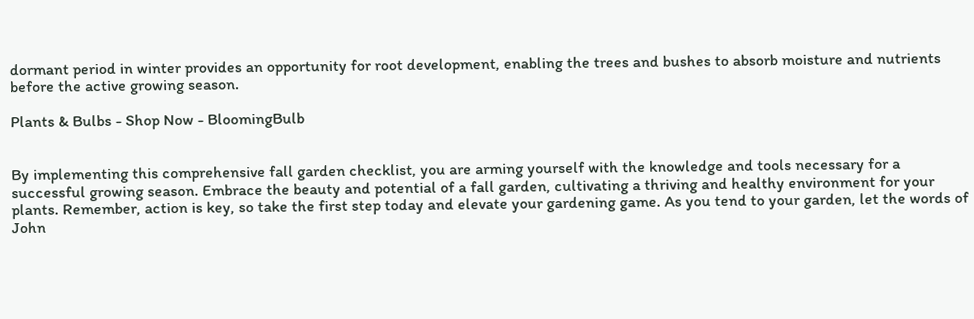dormant period in winter provides an opportunity for root development, enabling the trees and bushes to absorb moisture and nutrients before the active growing season.

Plants & Bulbs - Shop Now - BloomingBulb


By implementing this comprehensive fall garden checklist, you are arming yourself with the knowledge and tools necessary for a successful growing season. Embrace the beauty and potential of a fall garden, cultivating a thriving and healthy environment for your plants. Remember, action is key, so take the first step today and elevate your gardening game. As you tend to your garden, let the words of John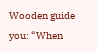Wooden guide you: “When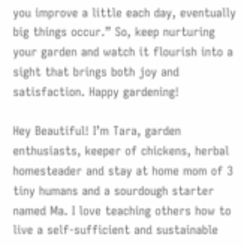you improve a little each day, eventually big things occur.” So, keep nurturing your garden and watch it flourish into a sight that brings both joy and satisfaction. Happy gardening!

Hey Beautiful! I’m Tara, garden enthusiasts, keeper of chickens, herbal homesteader and stay at home mom of 3 tiny humans and a sourdough starter named Ma. I love teaching others how to live a self-sufficient and sustainable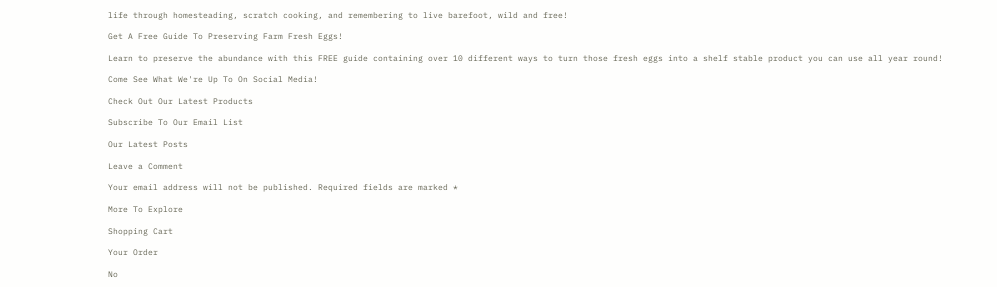life through homesteading, scratch cooking, and remembering to live barefoot, wild and free!

Get A Free Guide To Preserving Farm Fresh Eggs!

Learn to preserve the abundance with this FREE guide containing over 10 different ways to turn those fresh eggs into a shelf stable product you can use all year round!

Come See What We're Up To On Social Media!

Check Out Our Latest Products

Subscribe To Our Email List

Our Latest Posts

Leave a Comment

Your email address will not be published. Required fields are marked *

More To Explore

Shopping Cart

Your Order

No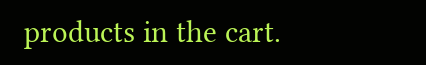products in the cart.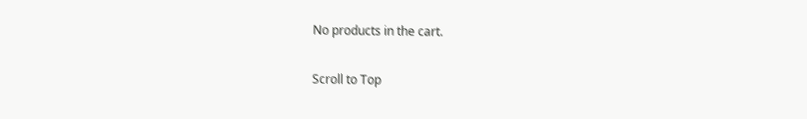No products in the cart.

Scroll to Top